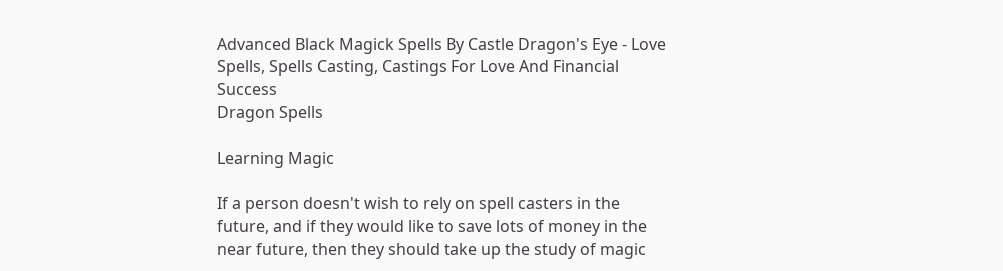Advanced Black Magick Spells By Castle Dragon's Eye - Love Spells, Spells Casting, Castings For Love And Financial Success
Dragon Spells

Learning Magic

If a person doesn't wish to rely on spell casters in the future, and if they would like to save lots of money in the near future, then they should take up the study of magic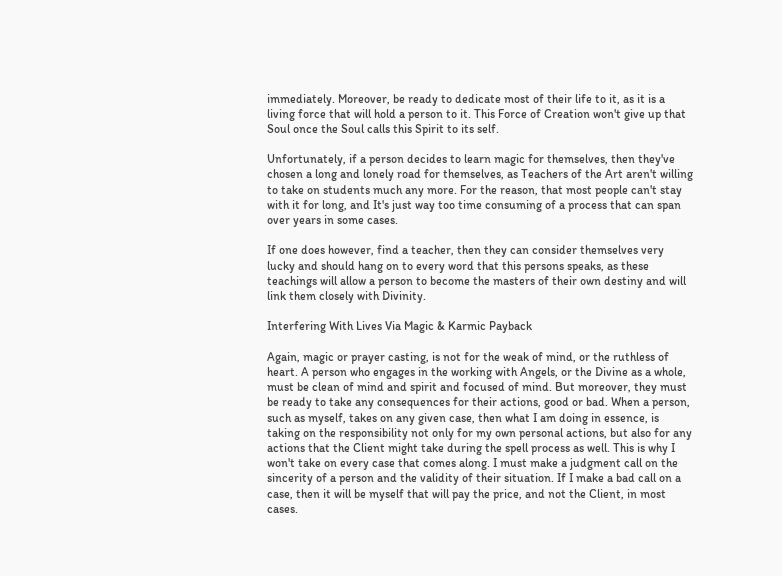immediately. Moreover, be ready to dedicate most of their life to it, as it is a living force that will hold a person to it. This Force of Creation won't give up that Soul once the Soul calls this Spirit to its self.

Unfortunately, if a person decides to learn magic for themselves, then they've chosen a long and lonely road for themselves, as Teachers of the Art aren't willing to take on students much any more. For the reason, that most people can't stay with it for long, and It's just way too time consuming of a process that can span over years in some cases.

If one does however, find a teacher, then they can consider themselves very lucky and should hang on to every word that this persons speaks, as these teachings will allow a person to become the masters of their own destiny and will link them closely with Divinity.

Interfering With Lives Via Magic & Karmic Payback

Again, magic or prayer casting, is not for the weak of mind, or the ruthless of heart. A person who engages in the working with Angels, or the Divine as a whole, must be clean of mind and spirit and focused of mind. But moreover, they must be ready to take any consequences for their actions, good or bad. When a person, such as myself, takes on any given case, then what I am doing in essence, is taking on the responsibility not only for my own personal actions, but also for any actions that the Client might take during the spell process as well. This is why I won't take on every case that comes along. I must make a judgment call on the sincerity of a person and the validity of their situation. If I make a bad call on a case, then it will be myself that will pay the price, and not the Client, in most cases.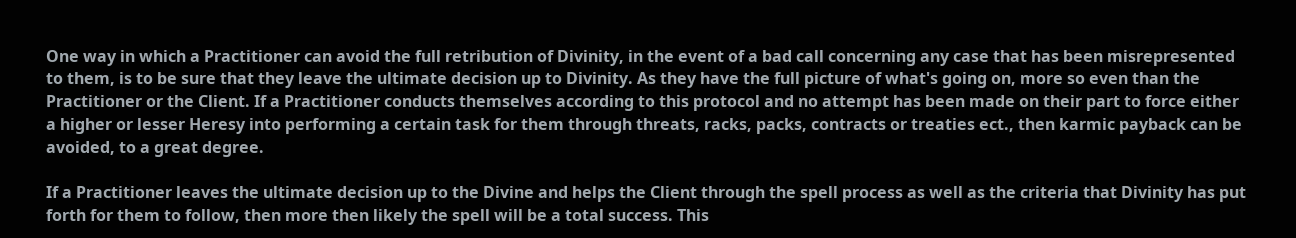One way in which a Practitioner can avoid the full retribution of Divinity, in the event of a bad call concerning any case that has been misrepresented to them, is to be sure that they leave the ultimate decision up to Divinity. As they have the full picture of what's going on, more so even than the Practitioner or the Client. If a Practitioner conducts themselves according to this protocol and no attempt has been made on their part to force either a higher or lesser Heresy into performing a certain task for them through threats, racks, packs, contracts or treaties ect., then karmic payback can be avoided, to a great degree.

If a Practitioner leaves the ultimate decision up to the Divine and helps the Client through the spell process as well as the criteria that Divinity has put forth for them to follow, then more then likely the spell will be a total success. This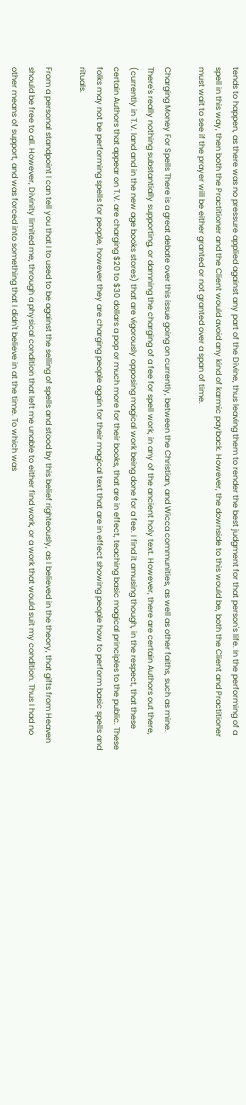tends to happen, as there was no pressure applied against any part of the Divine, thus leaving them to render the best judgment for that person's life. In the performing of a spell in this way, then both the Practitioner and the Client would avoid any kind of karmic payback. However, the downside to this would be, both the Client and Practitioner must wait to see if the prayer will be either granted or not granted over a span of time.

Charging Money For Spells There is a great debate over this issue going on currently, between the Christian, and Wicca communities, as well as other faiths, such as mine. There's really nothing substantially supporting, or damning the charging of a fee for spell work, in any of the ancient holy text. However, there are certain Authors out there, (currently in T.V. land and in the new age books stores) that are vigorously opposing magical work being done for a fee. I find it amusing though, in the respect, that these certain Authors that appear on T.V. are charging $20 to $30 dollars a pop or much more for their books, that are in effect, teaching basic magical principles to the public. These folks may not be performing spells for people, however they are charging people again for their magical text that are in effect showing people how to perform basic spells and rituals.

From a personal standpoint I can tell you that I to used to be against the selling of spells and stood by this belief righteously, as I believed in the theory, that gifts from Heaven should be free to all. However, Divinity limited me, through a physical condition that left me unable to either find work, or a work that would suit my condition. Thus I had no other means of support, and was forced into something that I didn't believe in at the time. To which was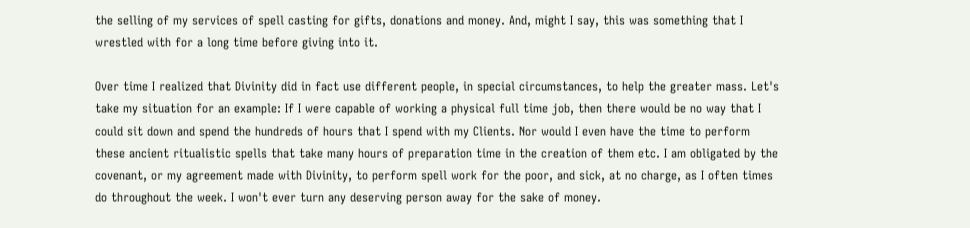the selling of my services of spell casting for gifts, donations and money. And, might I say, this was something that I wrestled with for a long time before giving into it.

Over time I realized that Divinity did in fact use different people, in special circumstances, to help the greater mass. Let's take my situation for an example: If I were capable of working a physical full time job, then there would be no way that I could sit down and spend the hundreds of hours that I spend with my Clients. Nor would I even have the time to perform these ancient ritualistic spells that take many hours of preparation time in the creation of them etc. I am obligated by the covenant, or my agreement made with Divinity, to perform spell work for the poor, and sick, at no charge, as I often times do throughout the week. I won't ever turn any deserving person away for the sake of money.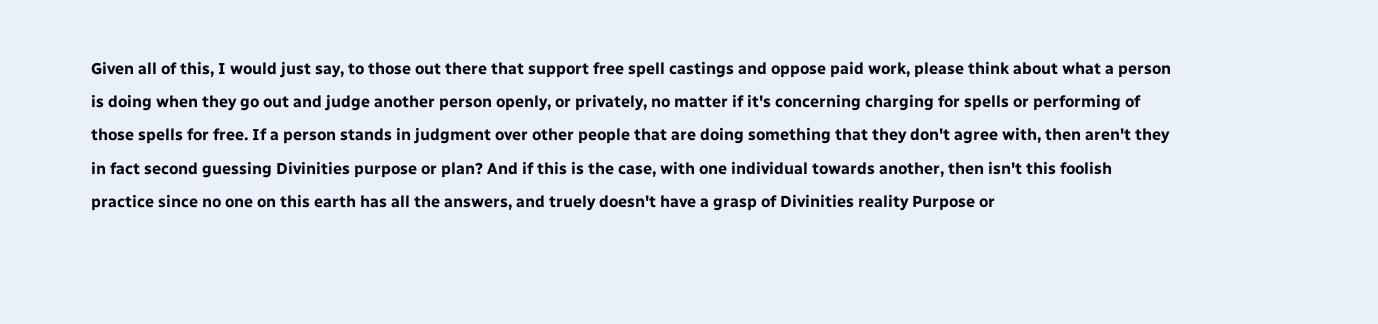Given all of this, I would just say, to those out there that support free spell castings and oppose paid work, please think about what a person is doing when they go out and judge another person openly, or privately, no matter if it's concerning charging for spells or performing of those spells for free. If a person stands in judgment over other people that are doing something that they don't agree with, then aren't they in fact second guessing Divinities purpose or plan? And if this is the case, with one individual towards another, then isn't this foolish practice since no one on this earth has all the answers, and truely doesn't have a grasp of Divinities reality Purpose or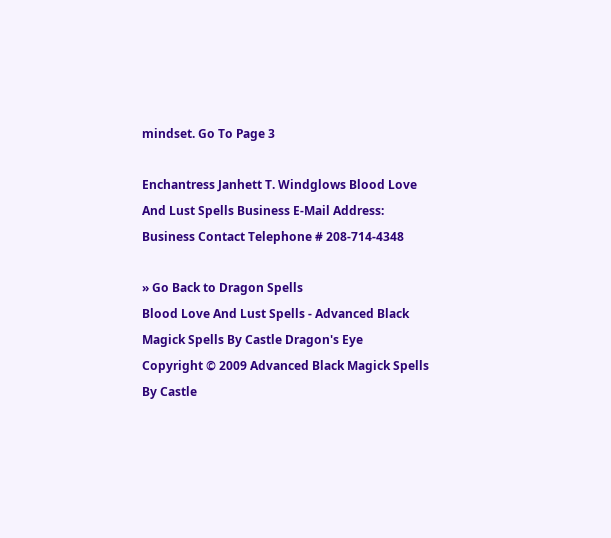mindset. Go To Page 3

Enchantress Janhett T. Windglows Blood Love And Lust Spells Business E-Mail Address: Business Contact Telephone # 208-714-4348

» Go Back to Dragon Spells
Blood Love And Lust Spells - Advanced Black Magick Spells By Castle Dragon's Eye
Copyright © 2009 Advanced Black Magick Spells By Castle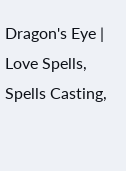Dragon's Eye | Love Spells, Spells Casting,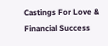Castings For Love & Financial Success